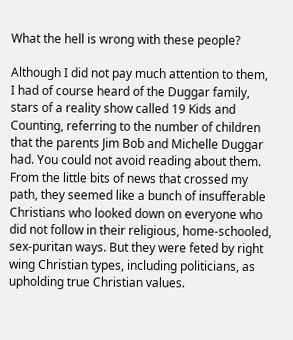What the hell is wrong with these people?

Although I did not pay much attention to them, I had of course heard of the Duggar family, stars of a reality show called 19 Kids and Counting, referring to the number of children that the parents Jim Bob and Michelle Duggar had. You could not avoid reading about them. From the little bits of news that crossed my path, they seemed like a bunch of insufferable Christians who looked down on everyone who did not follow in their religious, home-schooled, sex-puritan ways. But they were feted by right wing Christian types, including politicians, as upholding true Christian values.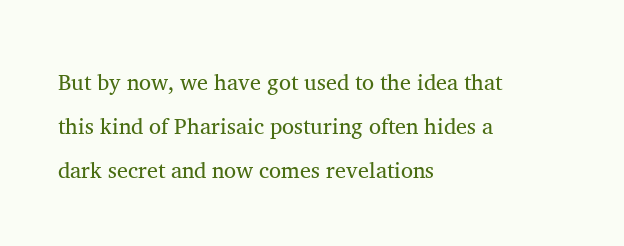But by now, we have got used to the idea that this kind of Pharisaic posturing often hides a dark secret and now comes revelations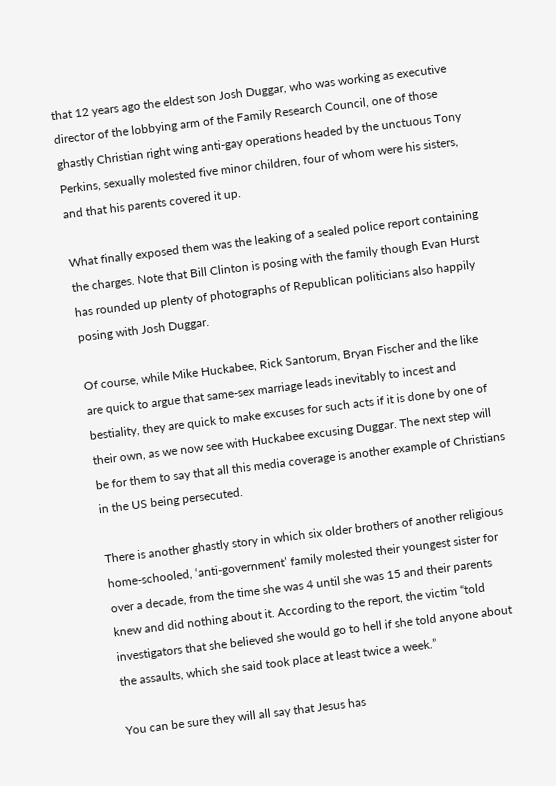that 12 years ago the eldest son Josh Duggar, who was working as executive director of the lobbying arm of the Family Research Council, one of those ghastly Christian right wing anti-gay operations headed by the unctuous Tony Perkins, sexually molested five minor children, four of whom were his sisters, and that his parents covered it up.

What finally exposed them was the leaking of a sealed police report containing the charges. Note that Bill Clinton is posing with the family though Evan Hurst has rounded up plenty of photographs of Republican politicians also happily posing with Josh Duggar.

Of course, while Mike Huckabee, Rick Santorum, Bryan Fischer and the like are quick to argue that same-sex marriage leads inevitably to incest and bestiality, they are quick to make excuses for such acts if it is done by one of their own, as we now see with Huckabee excusing Duggar. The next step will be for them to say that all this media coverage is another example of Christians in the US being persecuted.

There is another ghastly story in which six older brothers of another religious home-schooled, ‘anti-government’ family molested their youngest sister for over a decade, from the time she was 4 until she was 15 and their parents knew and did nothing about it. According to the report, the victim “told investigators that she believed she would go to hell if she told anyone about the assaults, which she said took place at least twice a week.”

You can be sure they will all say that Jesus has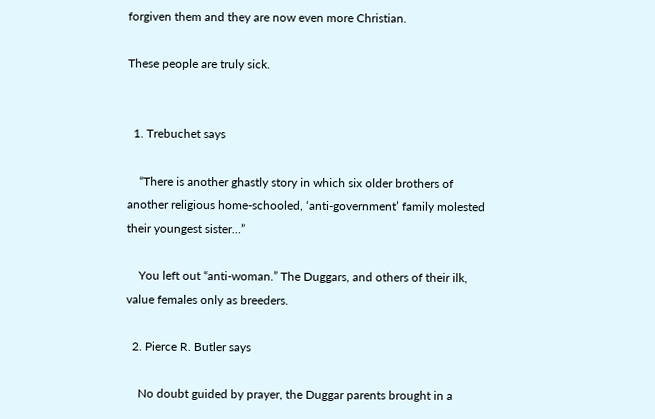forgiven them and they are now even more Christian.

These people are truly sick.


  1. Trebuchet says

    “There is another ghastly story in which six older brothers of another religious home-schooled, ‘anti-government’ family molested their youngest sister…”

    You left out “anti-woman.” The Duggars, and others of their ilk, value females only as breeders.

  2. Pierce R. Butler says

    No doubt guided by prayer, the Duggar parents brought in a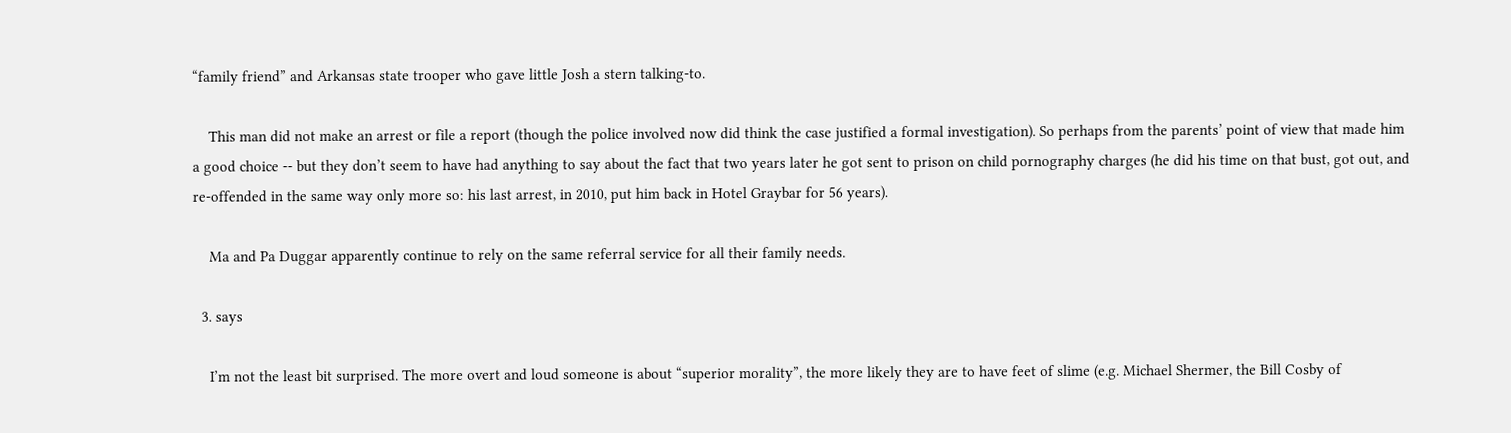“family friend” and Arkansas state trooper who gave little Josh a stern talking-to.

    This man did not make an arrest or file a report (though the police involved now did think the case justified a formal investigation). So perhaps from the parents’ point of view that made him a good choice -- but they don’t seem to have had anything to say about the fact that two years later he got sent to prison on child pornography charges (he did his time on that bust, got out, and re-offended in the same way only more so: his last arrest, in 2010, put him back in Hotel Graybar for 56 years).

    Ma and Pa Duggar apparently continue to rely on the same referral service for all their family needs.

  3. says

    I’m not the least bit surprised. The more overt and loud someone is about “superior morality”, the more likely they are to have feet of slime (e.g. Michael Shermer, the Bill Cosby of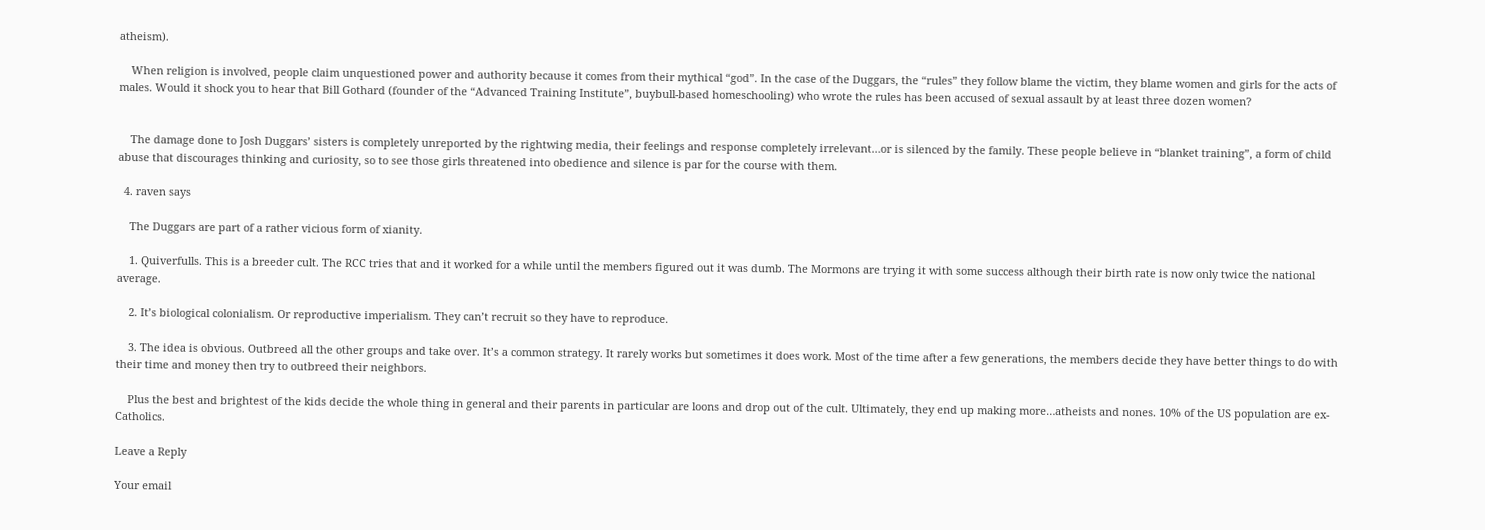atheism).

    When religion is involved, people claim unquestioned power and authority because it comes from their mythical “god”. In the case of the Duggars, the “rules” they follow blame the victim, they blame women and girls for the acts of males. Would it shock you to hear that Bill Gothard (founder of the “Advanced Training Institute”, buybull-based homeschooling) who wrote the rules has been accused of sexual assault by at least three dozen women?


    The damage done to Josh Duggars’ sisters is completely unreported by the rightwing media, their feelings and response completely irrelevant…or is silenced by the family. These people believe in “blanket training”, a form of child abuse that discourages thinking and curiosity, so to see those girls threatened into obedience and silence is par for the course with them.

  4. raven says

    The Duggars are part of a rather vicious form of xianity.

    1. Quiverfulls. This is a breeder cult. The RCC tries that and it worked for a while until the members figured out it was dumb. The Mormons are trying it with some success although their birth rate is now only twice the national average.

    2. It’s biological colonialism. Or reproductive imperialism. They can’t recruit so they have to reproduce.

    3. The idea is obvious. Outbreed all the other groups and take over. It’s a common strategy. It rarely works but sometimes it does work. Most of the time after a few generations, the members decide they have better things to do with their time and money then try to outbreed their neighbors.

    Plus the best and brightest of the kids decide the whole thing in general and their parents in particular are loons and drop out of the cult. Ultimately, they end up making more…atheists and nones. 10% of the US population are ex-Catholics.

Leave a Reply

Your email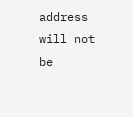address will not be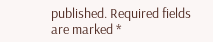published. Required fields are marked *